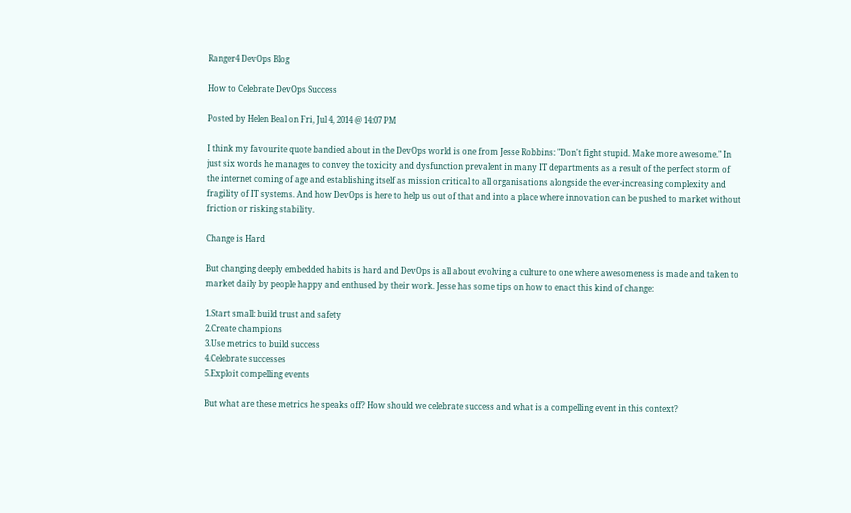Ranger4 DevOps Blog

How to Celebrate DevOps Success

Posted by Helen Beal on Fri, Jul 4, 2014 @ 14:07 PM

I think my favourite quote bandied about in the DevOps world is one from Jesse Robbins: "Don't fight stupid. Make more awesome." In just six words he manages to convey the toxicity and dysfunction prevalent in many IT departments as a result of the perfect storm of the internet coming of age and establishing itself as mission critical to all organisations alongside the ever-increasing complexity and fragility of IT systems. And how DevOps is here to help us out of that and into a place where innovation can be pushed to market without friction or risking stability.

Change is Hard

But changing deeply embedded habits is hard and DevOps is all about evolving a culture to one where awesomeness is made and taken to market daily by people happy and enthused by their work. Jesse has some tips on how to enact this kind of change:

1.Start small: build trust and safety
2.Create champions
3.Use metrics to build success
4.Celebrate successes
5.Exploit compelling events

But what are these metrics he speaks off? How should we celebrate success and what is a compelling event in this context?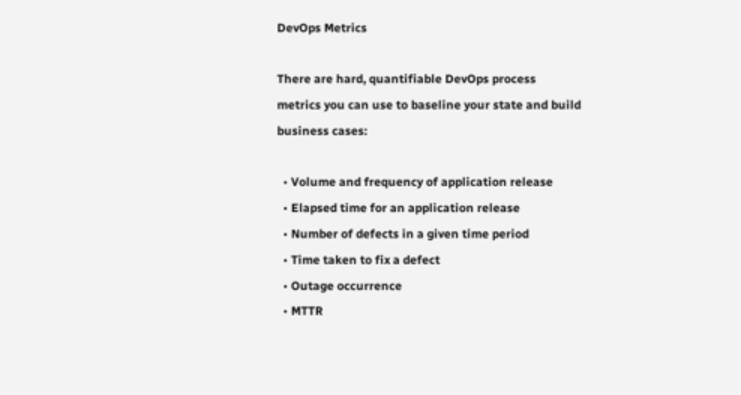DevOps Metrics

There are hard, quantifiable DevOps process metrics you can use to baseline your state and build business cases:

  • Volume and frequency of application release
  • Elapsed time for an application release
  • Number of defects in a given time period
  • Time taken to fix a defect
  • Outage occurrence
  • MTTR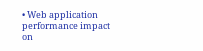• Web application performance impact on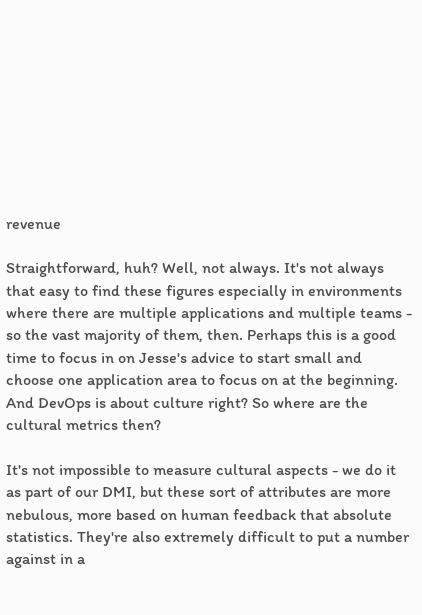revenue

Straightforward, huh? Well, not always. It's not always that easy to find these figures especially in environments where there are multiple applications and multiple teams - so the vast majority of them, then. Perhaps this is a good time to focus in on Jesse's advice to start small and choose one application area to focus on at the beginning. And DevOps is about culture right? So where are the cultural metrics then?

It's not impossible to measure cultural aspects - we do it as part of our DMI, but these sort of attributes are more nebulous, more based on human feedback that absolute statistics. They're also extremely difficult to put a number against in a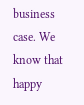business case. We know that happy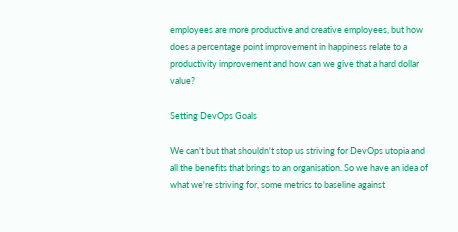employees are more productive and creative employees, but how does a percentage point improvement in happiness relate to a productivity improvement and how can we give that a hard dollar value?

Setting DevOps Goals

We can't but that shouldn't stop us striving for DevOps utopia and all the benefits that brings to an organisation. So we have an idea of what we're striving for, some metrics to baseline against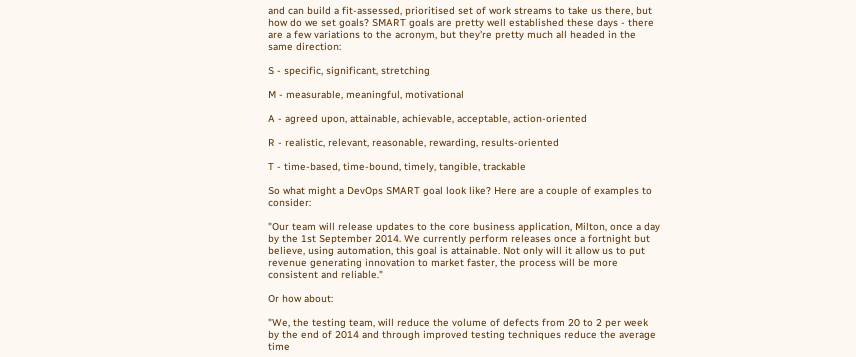and can build a fit-assessed, prioritised set of work streams to take us there, but how do we set goals? SMART goals are pretty well established these days - there are a few variations to the acronym, but they're pretty much all headed in the same direction:

S - specific, significant, stretching

M - measurable, meaningful, motivational

A - agreed upon, attainable, achievable, acceptable, action-oriented

R - realistic, relevant, reasonable, rewarding, results-oriented

T - time-based, time-bound, timely, tangible, trackable

So what might a DevOps SMART goal look like? Here are a couple of examples to consider:

"Our team will release updates to the core business application, Milton, once a day by the 1st September 2014. We currently perform releases once a fortnight but believe, using automation, this goal is attainable. Not only will it allow us to put revenue generating innovation to market faster, the process will be more consistent and reliable."

Or how about:

"We, the testing team, will reduce the volume of defects from 20 to 2 per week by the end of 2014 and through improved testing techniques reduce the average time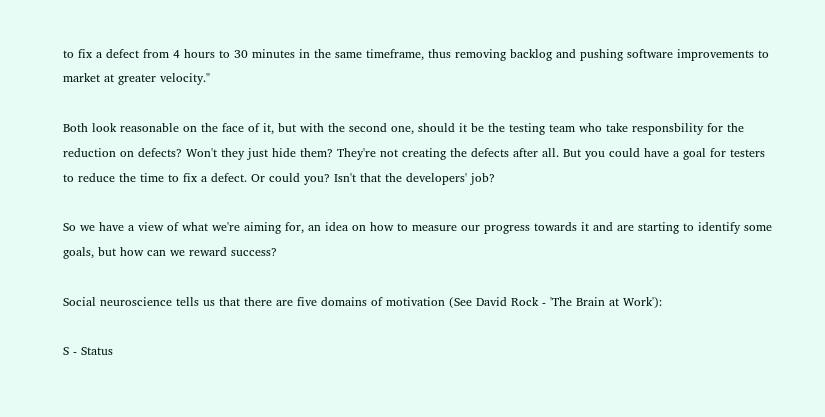to fix a defect from 4 hours to 30 minutes in the same timeframe, thus removing backlog and pushing software improvements to market at greater velocity."

Both look reasonable on the face of it, but with the second one, should it be the testing team who take responsbility for the reduction on defects? Won't they just hide them? They're not creating the defects after all. But you could have a goal for testers to reduce the time to fix a defect. Or could you? Isn't that the developers' job?

So we have a view of what we're aiming for, an idea on how to measure our progress towards it and are starting to identify some goals, but how can we reward success?

Social neuroscience tells us that there are five domains of motivation (See David Rock - 'The Brain at Work'):

S - Status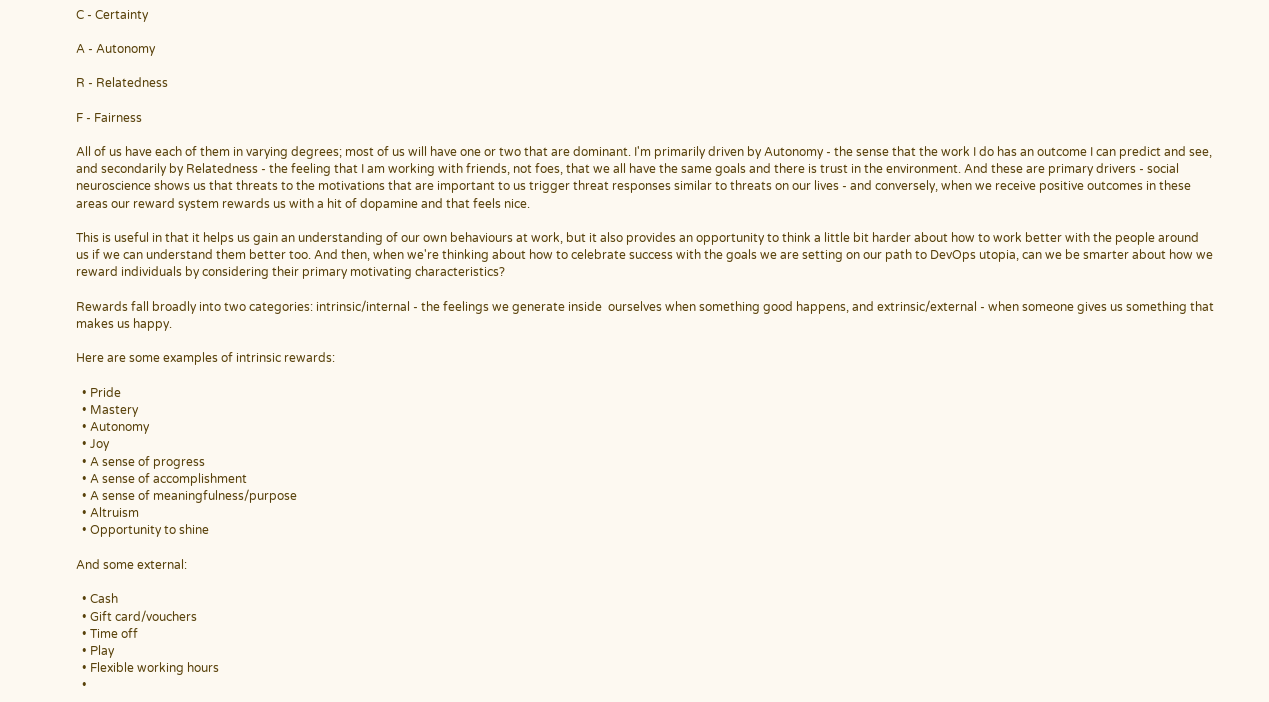C - Certainty

A - Autonomy

R - Relatedness

F - Fairness

All of us have each of them in varying degrees; most of us will have one or two that are dominant. I'm primarily driven by Autonomy - the sense that the work I do has an outcome I can predict and see, and secondarily by Relatedness - the feeling that I am working with friends, not foes, that we all have the same goals and there is trust in the environment. And these are primary drivers - social neuroscience shows us that threats to the motivations that are important to us trigger threat responses similar to threats on our lives - and conversely, when we receive positive outcomes in these areas our reward system rewards us with a hit of dopamine and that feels nice.

This is useful in that it helps us gain an understanding of our own behaviours at work, but it also provides an opportunity to think a little bit harder about how to work better with the people around us if we can understand them better too. And then, when we're thinking about how to celebrate success with the goals we are setting on our path to DevOps utopia, can we be smarter about how we reward individuals by considering their primary motivating characteristics?

Rewards fall broadly into two categories: intrinsic/internal - the feelings we generate inside  ourselves when something good happens, and extrinsic/external - when someone gives us something that makes us happy.

Here are some examples of intrinsic rewards:

  • Pride
  • Mastery
  • Autonomy
  • Joy
  • A sense of progress
  • A sense of accomplishment
  • A sense of meaningfulness/purpose
  • Altruism
  • Opportunity to shine

And some external:

  • Cash
  • Gift card/vouchers
  • Time off
  • Play
  • Flexible working hours
  •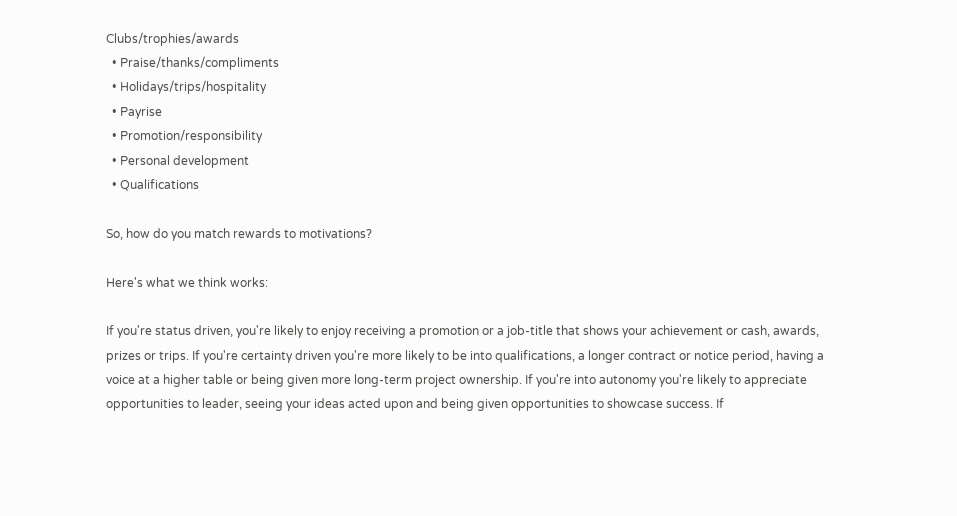Clubs/trophies/awards
  • Praise/thanks/compliments
  • Holidays/trips/hospitality
  • Payrise
  • Promotion/responsibility
  • Personal development
  • Qualifications

So, how do you match rewards to motivations?

Here's what we think works:

If you're status driven, you're likely to enjoy receiving a promotion or a job-title that shows your achievement or cash, awards, prizes or trips. If you're certainty driven you're more likely to be into qualifications, a longer contract or notice period, having a voice at a higher table or being given more long-term project ownership. If you're into autonomy you're likely to appreciate opportunities to leader, seeing your ideas acted upon and being given opportunities to showcase success. If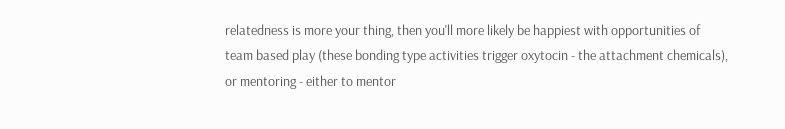relatedness is more your thing, then you'll more likely be happiest with opportunities of team based play (these bonding type activities trigger oxytocin - the attachment chemicals), or mentoring - either to mentor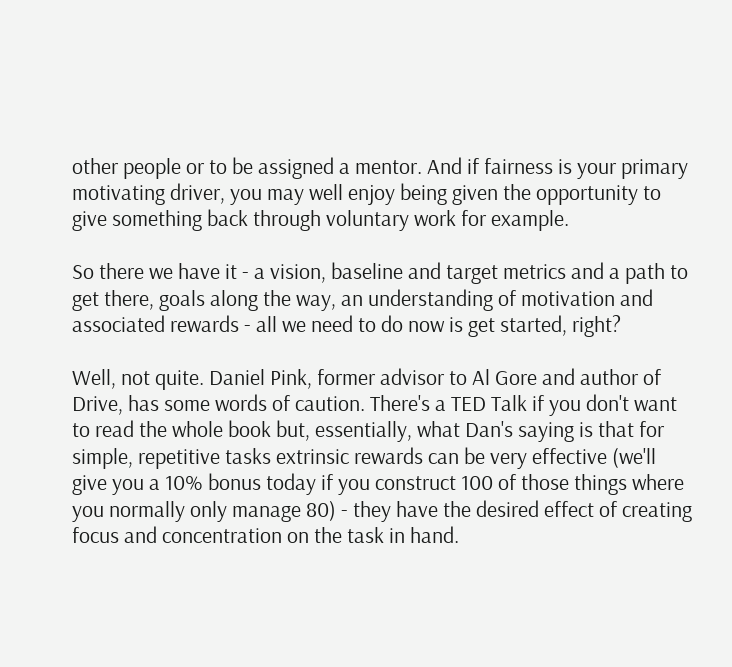other people or to be assigned a mentor. And if fairness is your primary motivating driver, you may well enjoy being given the opportunity to give something back through voluntary work for example.

So there we have it - a vision, baseline and target metrics and a path to get there, goals along the way, an understanding of motivation and associated rewards - all we need to do now is get started, right?

Well, not quite. Daniel Pink, former advisor to Al Gore and author of Drive, has some words of caution. There's a TED Talk if you don't want to read the whole book but, essentially, what Dan's saying is that for simple, repetitive tasks extrinsic rewards can be very effective (we'll give you a 10% bonus today if you construct 100 of those things where you normally only manage 80) - they have the desired effect of creating focus and concentration on the task in hand.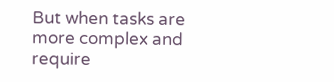But when tasks are more complex and require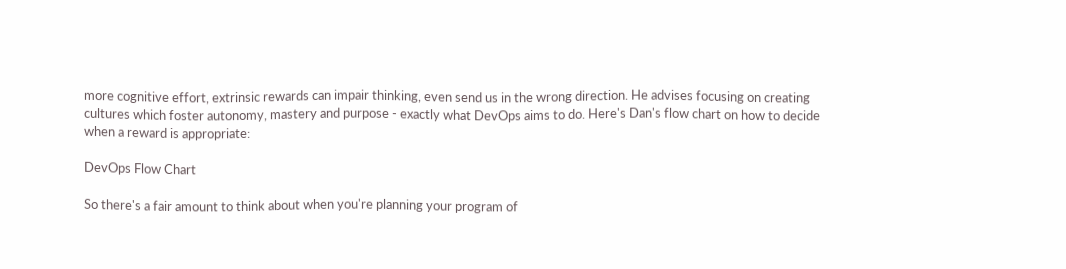more cognitive effort, extrinsic rewards can impair thinking, even send us in the wrong direction. He advises focusing on creating cultures which foster autonomy, mastery and purpose - exactly what DevOps aims to do. Here's Dan's flow chart on how to decide when a reward is appropriate:

DevOps Flow Chart

So there's a fair amount to think about when you're planning your program of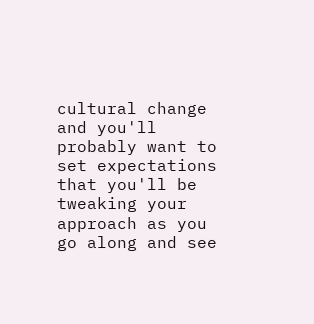cultural change and you'll probably want to set expectations that you'll be tweaking your approach as you go along and see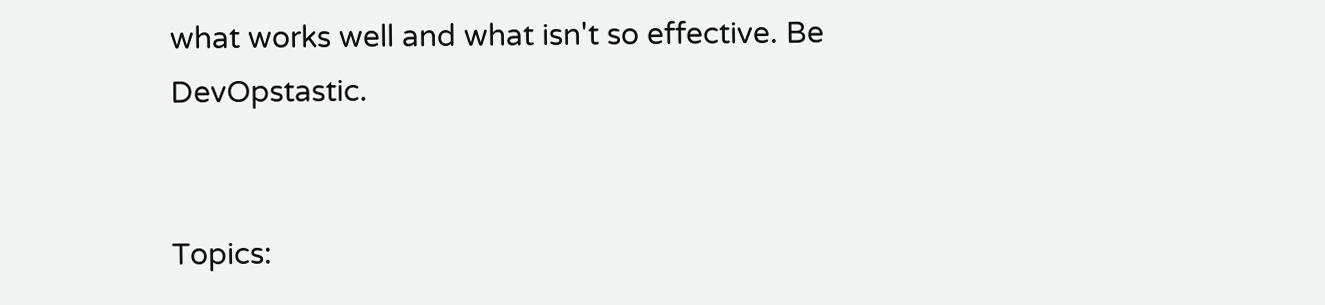what works well and what isn't so effective. Be DevOpstastic.


Topics: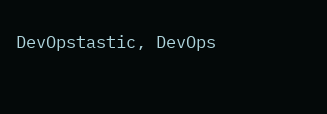DevOpstastic, DevOps